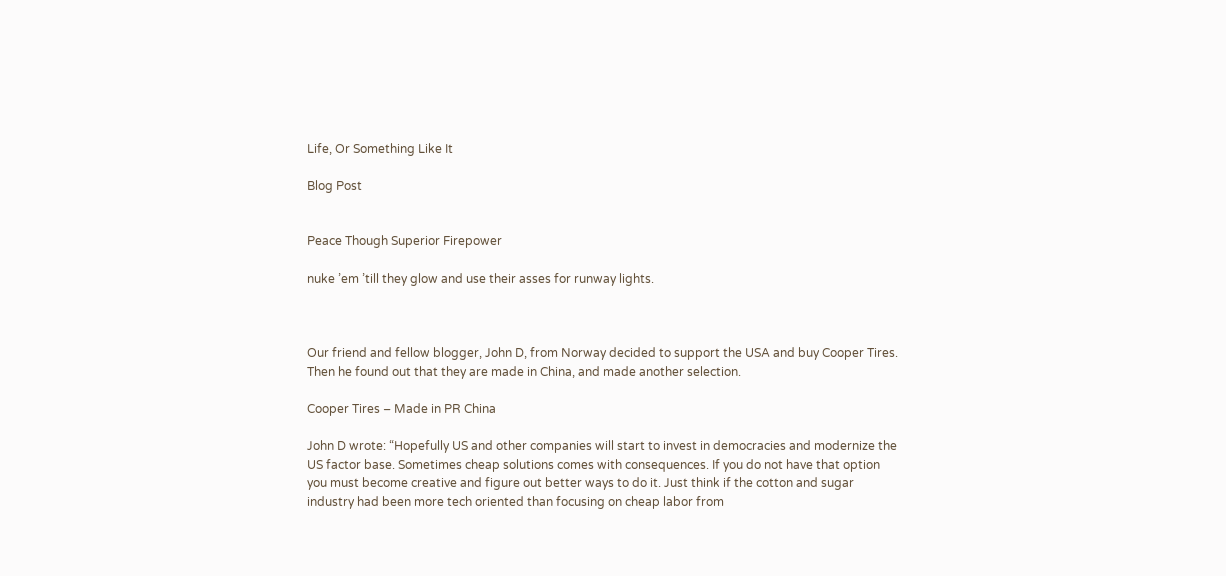Life, Or Something Like It

Blog Post


Peace Though Superior Firepower

nuke ’em ’till they glow and use their asses for runway lights.



Our friend and fellow blogger, John D, from Norway decided to support the USA and buy Cooper Tires. Then he found out that they are made in China, and made another selection.

Cooper Tires – Made in PR China

John D wrote: “Hopefully US and other companies will start to invest in democracies and modernize the US factor base. Sometimes cheap solutions comes with consequences. If you do not have that option you must become creative and figure out better ways to do it. Just think if the cotton and sugar industry had been more tech oriented than focusing on cheap labor from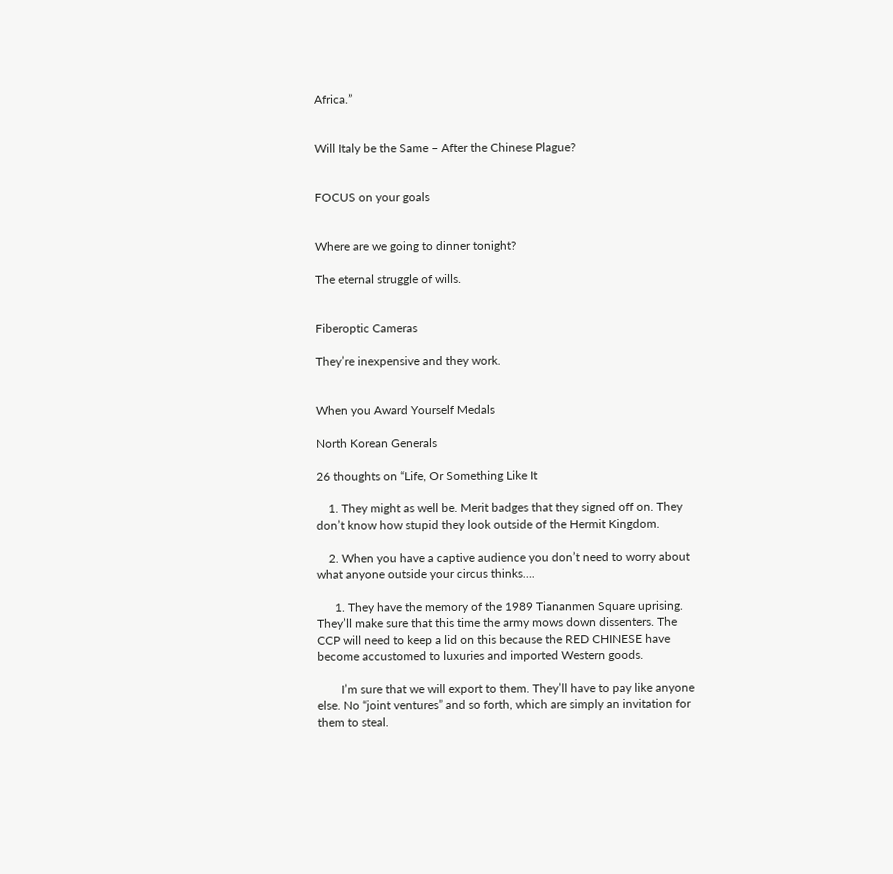Africa.”


Will Italy be the Same – After the Chinese Plague?


FOCUS on your goals


Where are we going to dinner tonight?

The eternal struggle of wills.


Fiberoptic Cameras

They’re inexpensive and they work.


When you Award Yourself Medals

North Korean Generals

26 thoughts on “Life, Or Something Like It

    1. They might as well be. Merit badges that they signed off on. They don’t know how stupid they look outside of the Hermit Kingdom.

    2. When you have a captive audience you don’t need to worry about what anyone outside your circus thinks….

      1. They have the memory of the 1989 Tiananmen Square uprising. They’ll make sure that this time the army mows down dissenters. The CCP will need to keep a lid on this because the RED CHINESE have become accustomed to luxuries and imported Western goods.

        I’m sure that we will export to them. They’ll have to pay like anyone else. No “joint ventures” and so forth, which are simply an invitation for them to steal.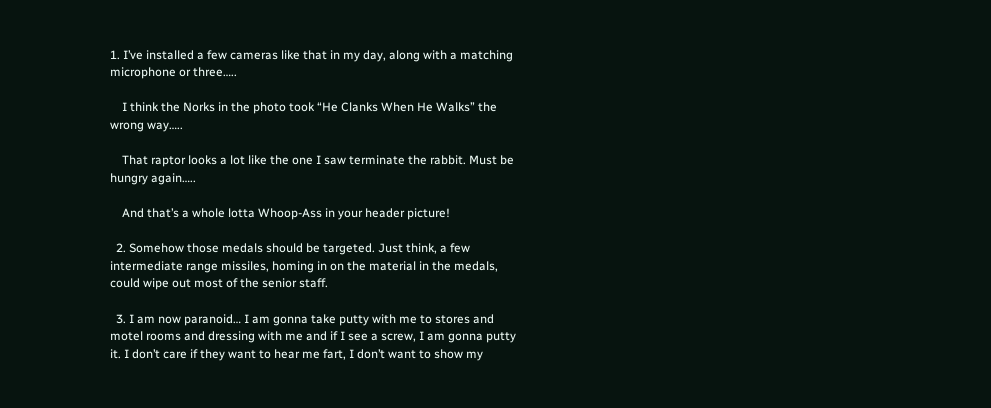1. I’ve installed a few cameras like that in my day, along with a matching microphone or three…..

    I think the Norks in the photo took “He Clanks When He Walks” the wrong way…..

    That raptor looks a lot like the one I saw terminate the rabbit. Must be hungry again…..

    And that’s a whole lotta Whoop-Ass in your header picture!

  2. Somehow those medals should be targeted. Just think, a few intermediate range missiles, homing in on the material in the medals, could wipe out most of the senior staff.

  3. I am now paranoid… I am gonna take putty with me to stores and motel rooms and dressing with me and if I see a screw, I am gonna putty it. I don’t care if they want to hear me fart, I don’t want to show my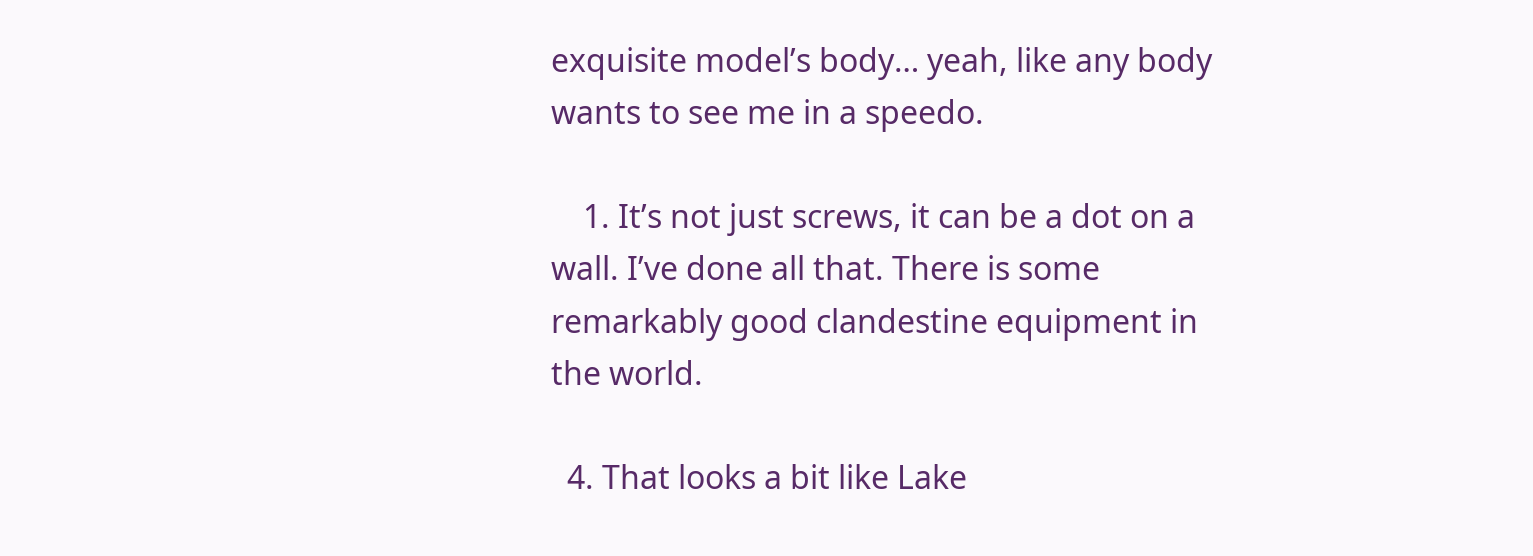exquisite model’s body… yeah, like any body wants to see me in a speedo.

    1. It’s not just screws, it can be a dot on a wall. I’ve done all that. There is some remarkably good clandestine equipment in the world.

  4. That looks a bit like Lake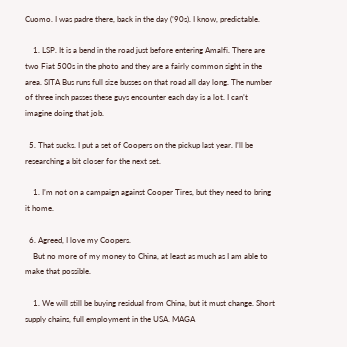Cuomo. I was padre there, back in the day (’90s). I know, predictable.

    1. LSP. It is a bend in the road just before entering Amalfi. There are two Fiat 500s in the photo and they are a fairly common sight in the area. SITA Bus runs full size busses on that road all day long. The number of three inch passes these guys encounter each day is a lot. I can’t imagine doing that job.

  5. That sucks. I put a set of Coopers on the pickup last year. I’ll be researching a bit closer for the next set.

    1. I’m not on a campaign against Cooper Tires, but they need to bring it home.

  6. Agreed, I love my Coopers.
    But no more of my money to China, at least as much as I am able to make that possible.

    1. We will still be buying residual from China, but it must change. Short supply chains, full employment in the USA. MAGA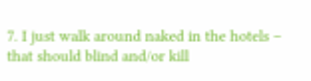7. I just walk around naked in the hotels – that should blind and/or kill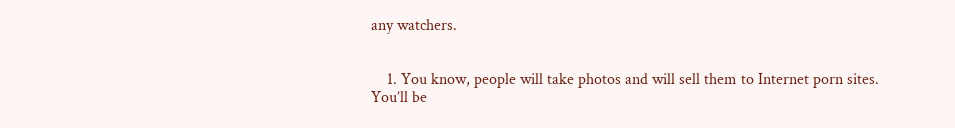any watchers.


    1. You know, people will take photos and will sell them to Internet porn sites. You’ll be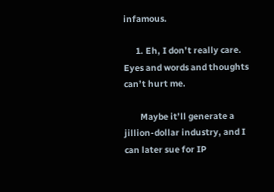infamous.

      1. Eh, I don’t really care. Eyes and words and thoughts can’t hurt me.

        Maybe it’ll generate a jillion-dollar industry, and I can later sue for IP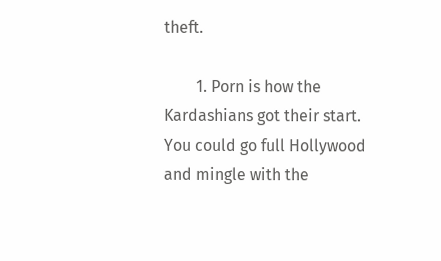theft.

        1. Porn is how the Kardashians got their start. You could go full Hollywood and mingle with the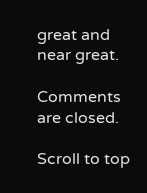great and near great.

Comments are closed.

Scroll to top